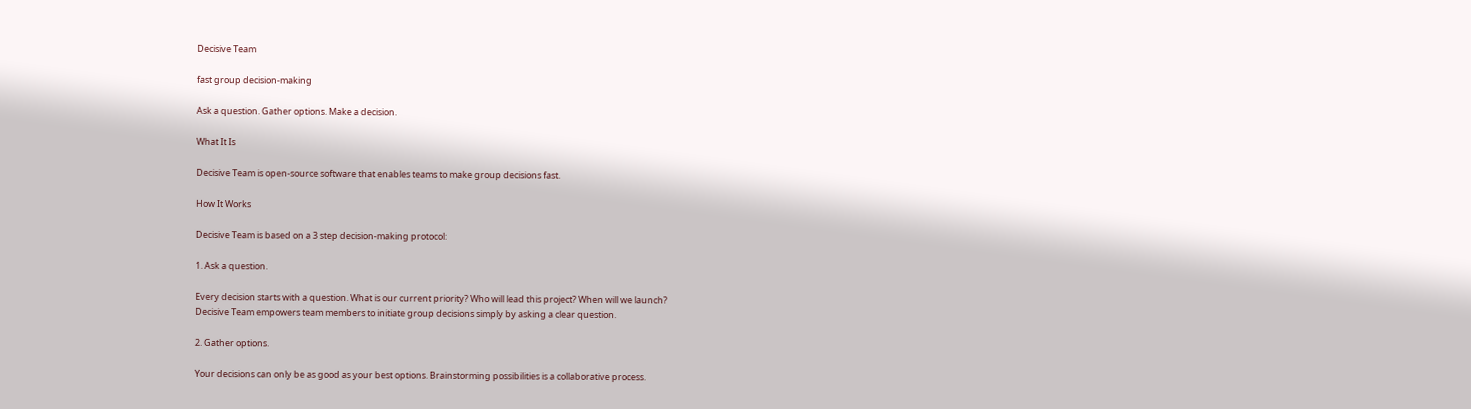Decisive Team

fast group decision-making

Ask a question. Gather options. Make a decision.

What It Is

Decisive Team is open-source software that enables teams to make group decisions fast.

How It Works

Decisive Team is based on a 3 step decision-making protocol:

1. Ask a question.

Every decision starts with a question. What is our current priority? Who will lead this project? When will we launch?
Decisive Team empowers team members to initiate group decisions simply by asking a clear question.

2. Gather options.

Your decisions can only be as good as your best options. Brainstorming possibilities is a collaborative process.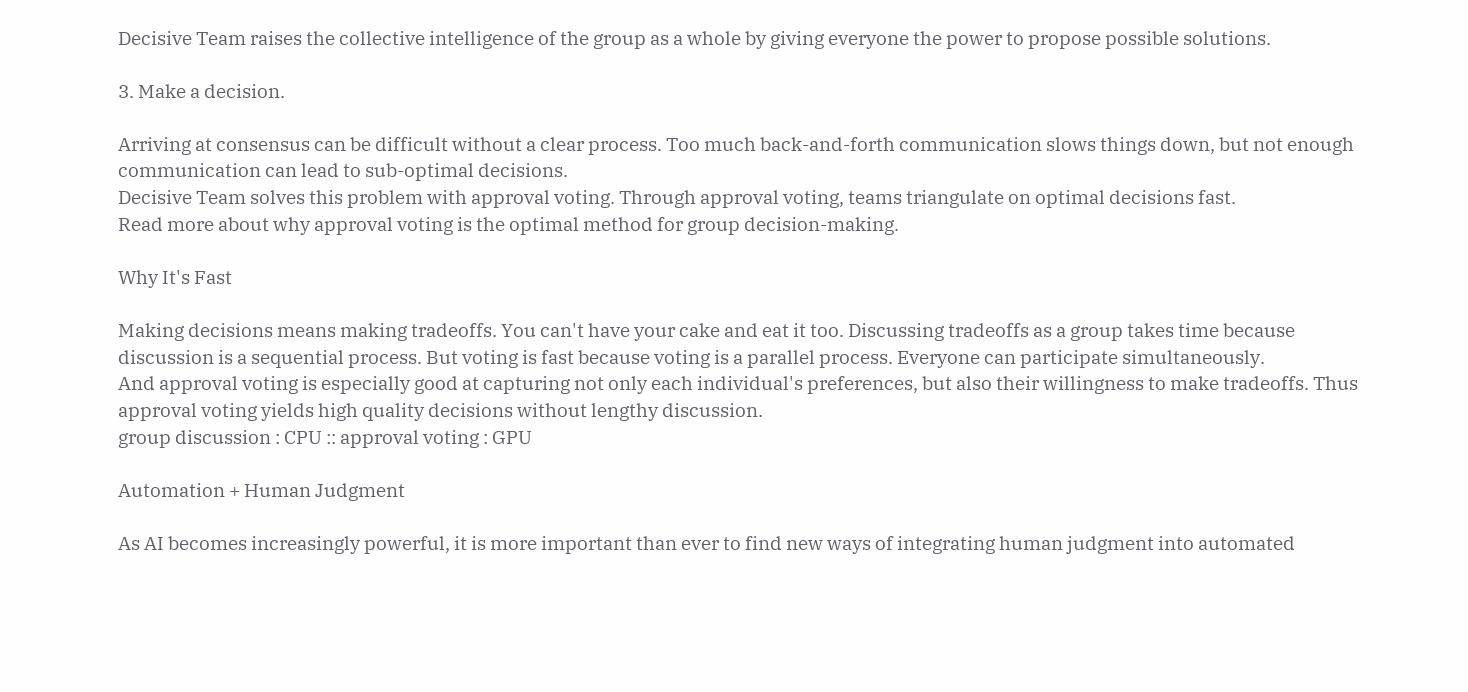Decisive Team raises the collective intelligence of the group as a whole by giving everyone the power to propose possible solutions.

3. Make a decision.

Arriving at consensus can be difficult without a clear process. Too much back-and-forth communication slows things down, but not enough communication can lead to sub-optimal decisions.
Decisive Team solves this problem with approval voting. Through approval voting, teams triangulate on optimal decisions fast.
Read more about why approval voting is the optimal method for group decision-making.

Why It's Fast

Making decisions means making tradeoffs. You can't have your cake and eat it too. Discussing tradeoffs as a group takes time because discussion is a sequential process. But voting is fast because voting is a parallel process. Everyone can participate simultaneously.
And approval voting is especially good at capturing not only each individual's preferences, but also their willingness to make tradeoffs. Thus approval voting yields high quality decisions without lengthy discussion.
group discussion : CPU :: approval voting : GPU

Automation + Human Judgment

As AI becomes increasingly powerful, it is more important than ever to find new ways of integrating human judgment into automated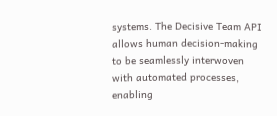systems. The Decisive Team API allows human decision-making to be seamlessly interwoven with automated processes, enabling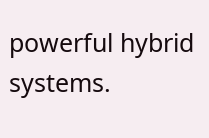powerful hybrid systems.